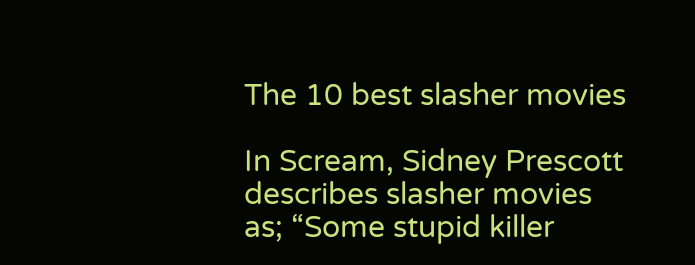The 10 best slasher movies

In Scream, Sidney Prescott describes slasher movies as; “Some stupid killer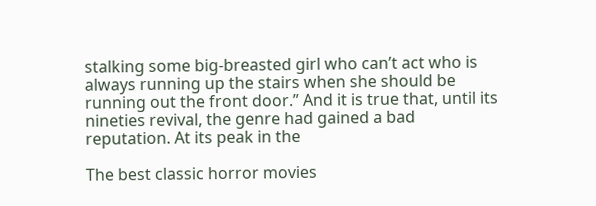stalking some big-breasted girl who can’t act who is always running up the stairs when she should be running out the front door.” And it is true that, until its nineties revival, the genre had gained a bad reputation. At its peak in the

The best classic horror movies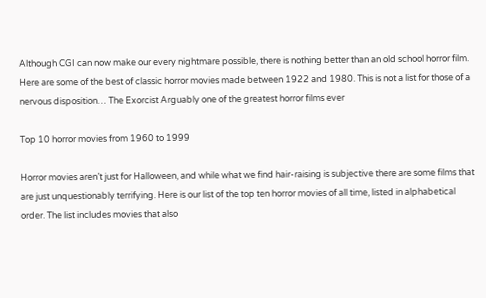Although CGI can now make our every nightmare possible, there is nothing better than an old school horror film. Here are some of the best of classic horror movies made between 1922 and 1980. This is not a list for those of a nervous disposition… The Exorcist Arguably one of the greatest horror films ever

Top 10 horror movies from 1960 to 1999

Horror movies aren’t just for Halloween, and while what we find hair-raising is subjective there are some films that are just unquestionably terrifying. Here is our list of the top ten horror movies of all time, listed in alphabetical order. The list includes movies that also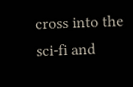cross into the sci-fi and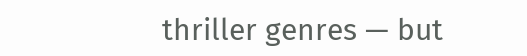thriller genres — but